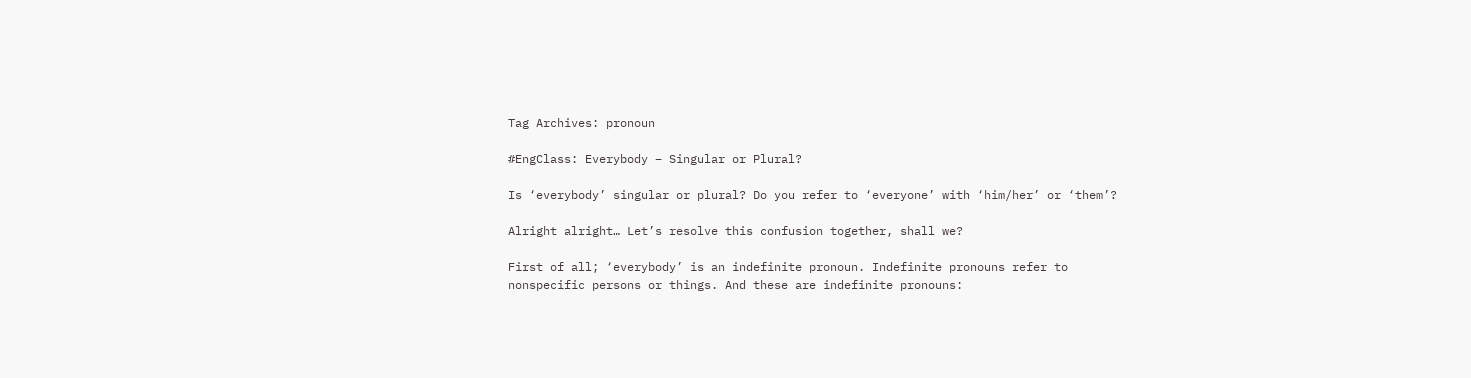Tag Archives: pronoun

#EngClass: Everybody – Singular or Plural?

Is ‘everybody’ singular or plural? Do you refer to ‘everyone’ with ‘him/her’ or ‘them’?

Alright alright… Let’s resolve this confusion together, shall we?

First of all; ‘everybody’ is an indefinite pronoun. Indefinite pronouns refer to nonspecific persons or things. And these are indefinite pronouns: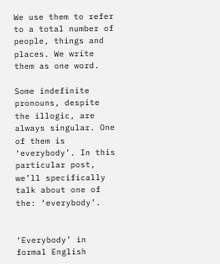We use them to refer to a total number of people, things and places. We write them as one word.

Some indefinite pronouns, despite the illogic, are always singular. One of them is ‘everybody’. In this particular post, we’ll specifically talk about one of the: ‘everybody’.


‘Everybody’ in formal English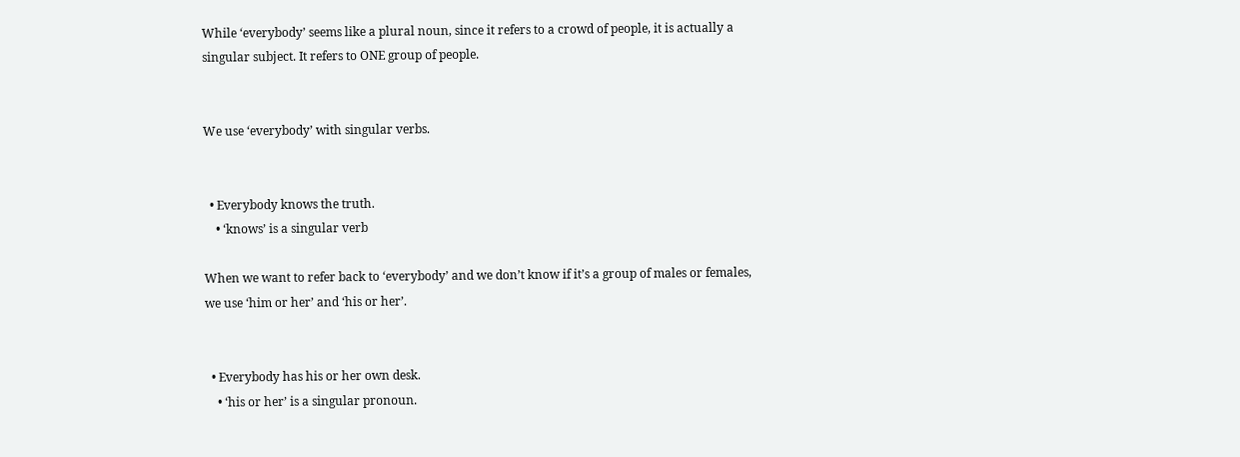While ‘everybody’ seems like a plural noun, since it refers to a crowd of people, it is actually a singular subject. It refers to ONE group of people.


We use ‘everybody’ with singular verbs.


  • Everybody knows the truth.
    • ‘knows’ is a singular verb

When we want to refer back to ‘everybody’ and we don’t know if it’s a group of males or females, we use ‘him or her’ and ‘his or her’.


  • Everybody has his or her own desk.
    • ‘his or her’ is a singular pronoun.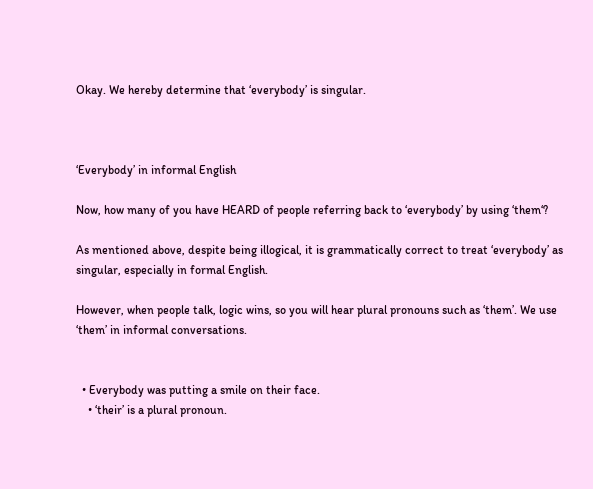Okay. We hereby determine that ‘everybody’ is singular.



‘Everybody’ in informal English

Now, how many of you have HEARD of people referring back to ‘everybody’ by using ‘them‘?

As mentioned above, despite being illogical, it is grammatically correct to treat ‘everybody’ as singular, especially in formal English.

However, when people talk, logic wins, so you will hear plural pronouns such as ‘them’. We use ‘them’ in informal conversations.


  • Everybody was putting a smile on their face.
    • ‘their’ is a plural pronoun.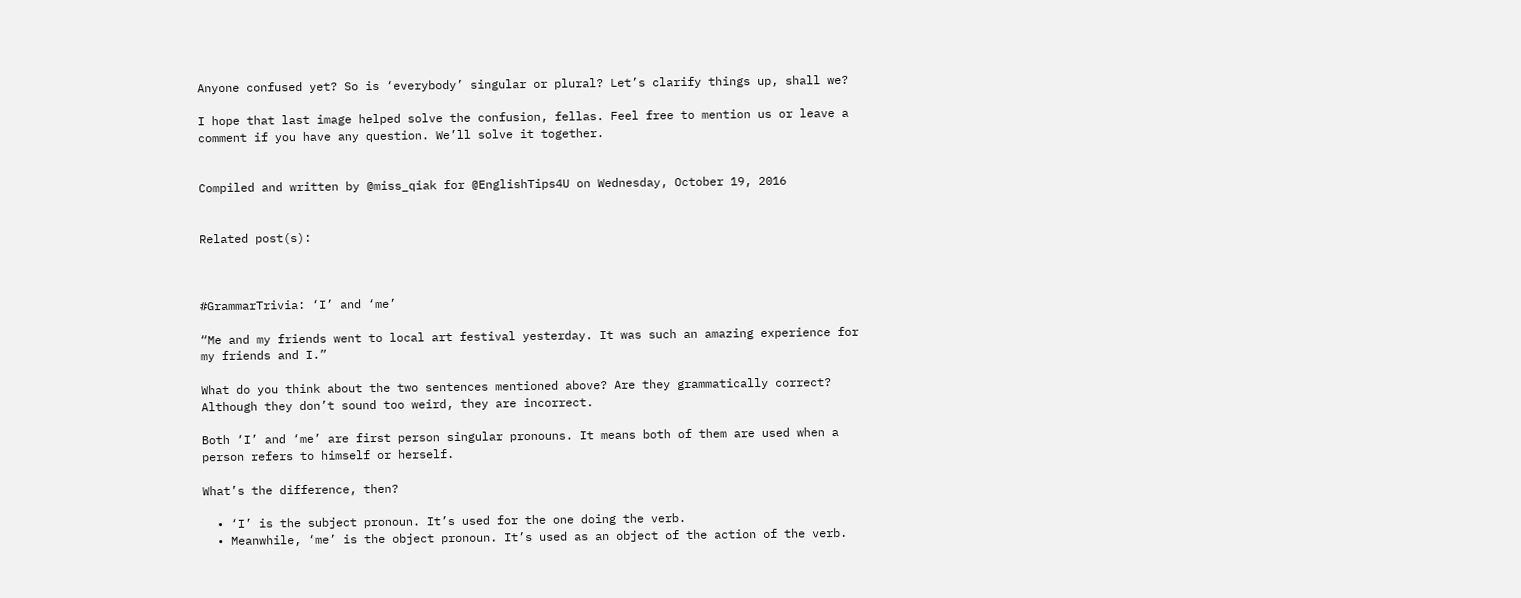Anyone confused yet? So is ‘everybody’ singular or plural? Let’s clarify things up, shall we?

I hope that last image helped solve the confusion, fellas. Feel free to mention us or leave a comment if you have any question. We’ll solve it together.


Compiled and written by @miss_qiak for @EnglishTips4U on Wednesday, October 19, 2016


Related post(s):



#GrammarTrivia: ‘I’ and ‘me’

“Me and my friends went to local art festival yesterday. It was such an amazing experience for my friends and I.”

What do you think about the two sentences mentioned above? Are they grammatically correct? Although they don’t sound too weird, they are incorrect.

Both ‘I’ and ‘me’ are first person singular pronouns. It means both of them are used when a person refers to himself or herself.

What’s the difference, then?

  • ‘I’ is the subject pronoun. It’s used for the one doing the verb.
  • Meanwhile, ‘me’ is the object pronoun. It’s used as an object of the action of the verb.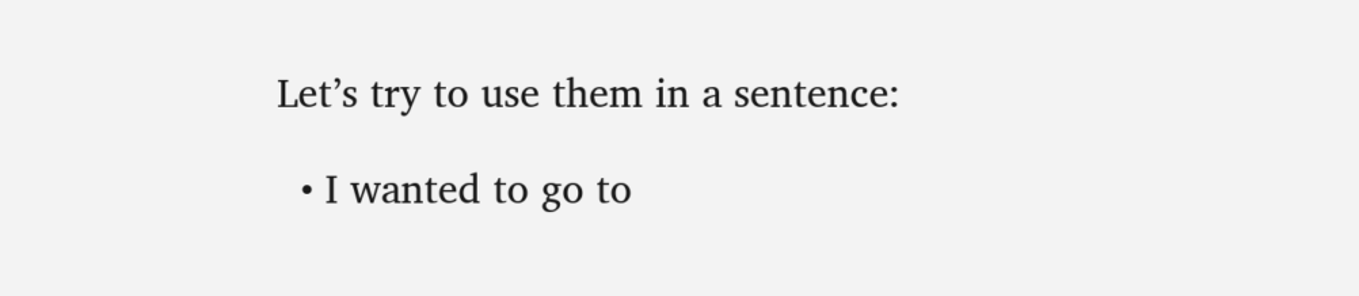Let’s try to use them in a sentence:

  • I wanted to go to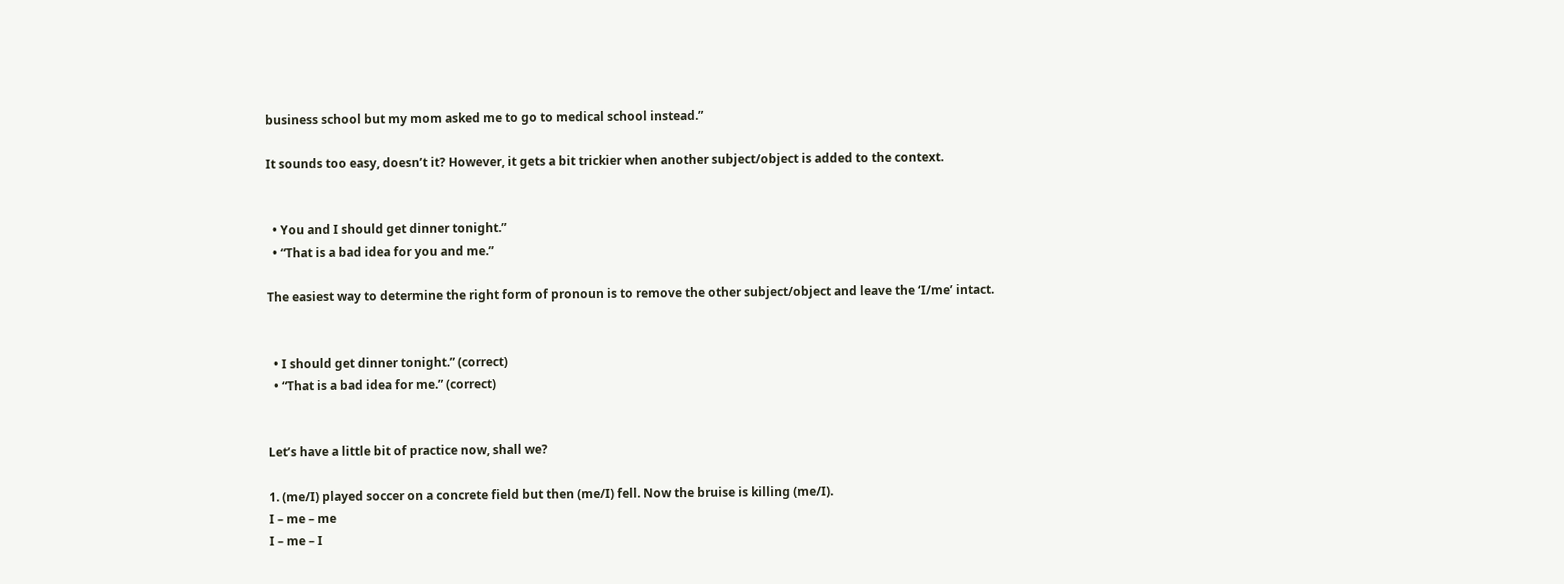business school but my mom asked me to go to medical school instead.”

It sounds too easy, doesn’t it? However, it gets a bit trickier when another subject/object is added to the context.


  • You and I should get dinner tonight.”
  • “That is a bad idea for you and me.”

The easiest way to determine the right form of pronoun is to remove the other subject/object and leave the ‘I/me’ intact.


  • I should get dinner tonight.” (correct)
  • “That is a bad idea for me.” (correct)


Let’s have a little bit of practice now, shall we?

1. (me/I) played soccer on a concrete field but then (me/I) fell. Now the bruise is killing (me/I).
I – me – me
I – me – I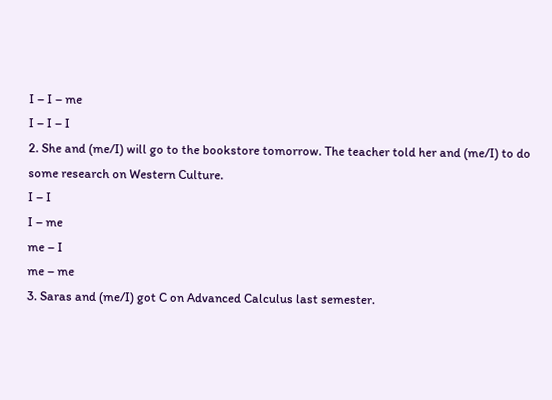I – I – me
I – I – I
2. She and (me/I) will go to the bookstore tomorrow. The teacher told her and (me/I) to do some research on Western Culture.
I – I
I – me
me – I
me – me
3. Saras and (me/I) got C on Advanced Calculus last semester.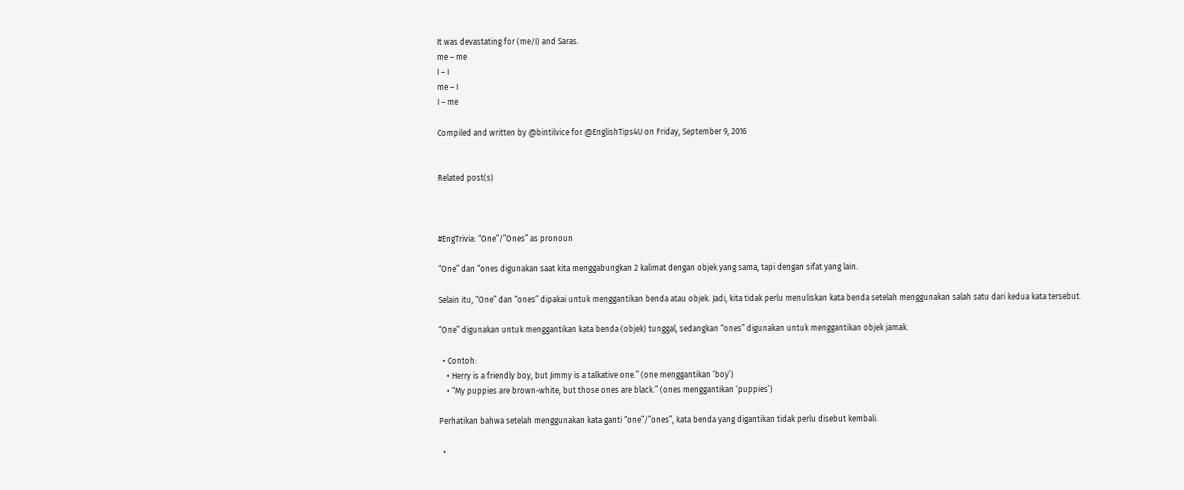It was devastating for (me/I) and Saras.
me – me
I – I
me – I
I – me

Compiled and written by @bintilvice for @EnglishTips4U on Friday, September 9, 2016


Related post(s)



#EngTrivia: “One”/”Ones” as pronoun

“One” dan “ones digunakan saat kita menggabungkan 2 kalimat dengan objek yang sama, tapi dengan sifat yang lain.

Selain itu, “One” dan “ones” dipakai untuk menggantikan benda atau objek. Jadi, kita tidak perlu menuliskan kata benda setelah menggunakan salah satu dari kedua kata tersebut.

“One” digunakan untuk menggantikan kata benda (objek) tunggal, sedangkan “ones” digunakan untuk menggantikan objek jamak.

  • Contoh:
    • Herry is a friendly boy, but Jimmy is a talkative one.” (one menggantikan ‘boy’)
    • “My puppies are brown-white, but those ones are black.” (ones menggantikan ‘puppies’)

Perhatikan bahwa setelah menggunakan kata ganti “one”/”ones”, kata benda yang digantikan tidak perlu disebut kembali.

  •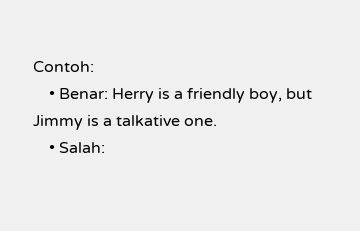Contoh:
    • Benar: Herry is a friendly boy, but Jimmy is a talkative one.
    • Salah: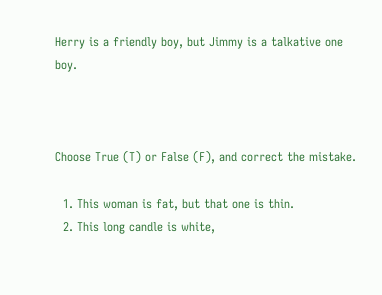Herry is a friendly boy, but Jimmy is a talkative one boy.



Choose True (T) or False (F), and correct the mistake.

  1. This woman is fat, but that one is thin.
  2. This long candle is white,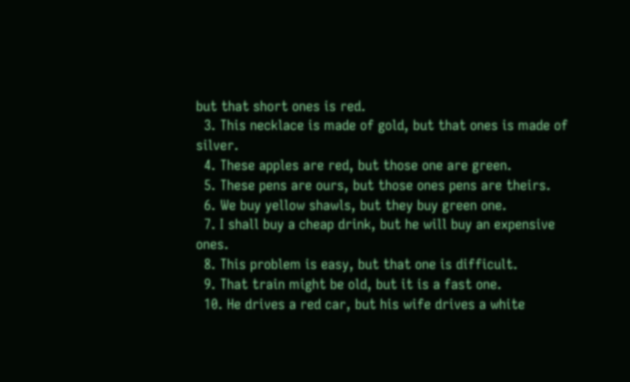but that short ones is red.
  3. This necklace is made of gold, but that ones is made of silver.
  4. These apples are red, but those one are green.
  5. These pens are ours, but those ones pens are theirs.
  6. We buy yellow shawls, but they buy green one.
  7. I shall buy a cheap drink, but he will buy an expensive ones.
  8. This problem is easy, but that one is difficult.
  9. That train might be old, but it is a fast one.
  10. He drives a red car, but his wife drives a white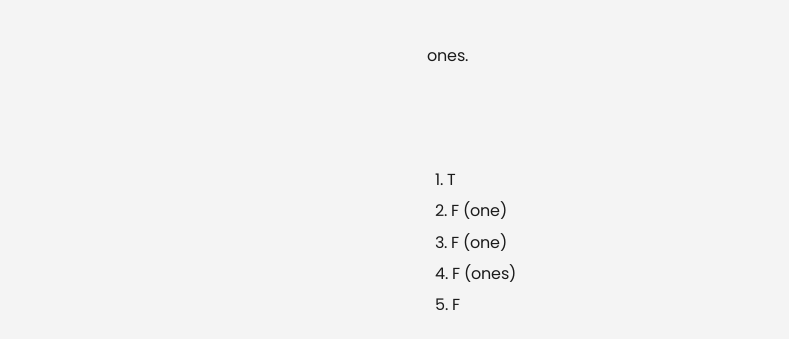ones.



  1. T
  2. F (one)
  3. F (one)
  4. F (ones)
  5. F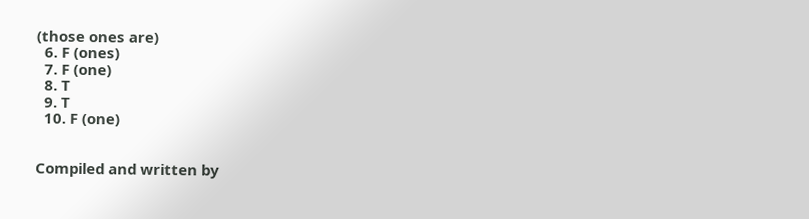(those ones are)
  6. F (ones)
  7. F (one)
  8. T
  9. T
  10. F (one)


Compiled and written by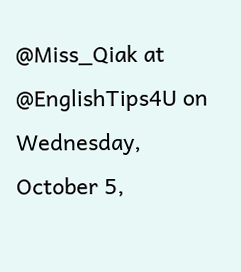@Miss_Qiak at @EnglishTips4U on Wednesday, October 5,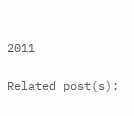2011

Related post(s):